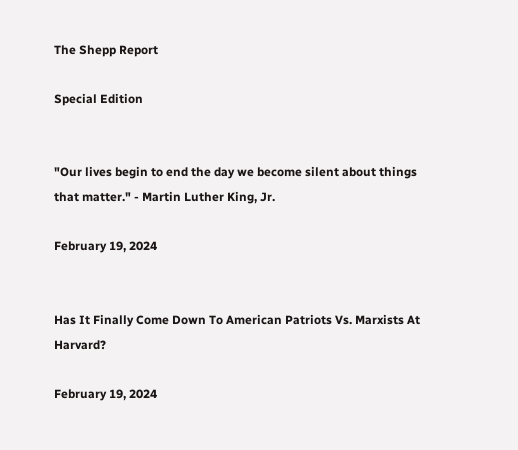The Shepp Report

Special Edition


"Our lives begin to end the day we become silent about things that matter." - Martin Luther King, Jr.

February 19, 2024


Has It Finally Come Down To American Patriots Vs. Marxists At Harvard?

February 19, 2024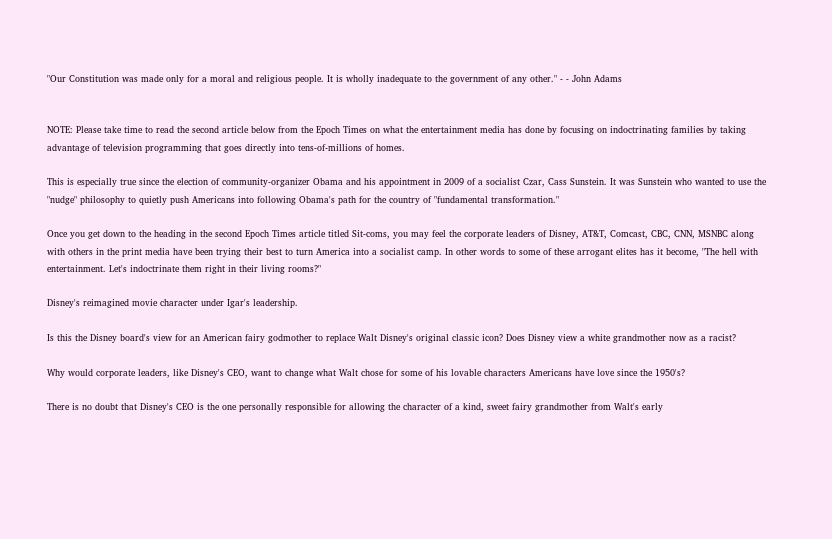"Our Constitution was made only for a moral and religious people. It is wholly inadequate to the government of any other." - - John Adams


NOTE: Please take time to read the second article below from the Epoch Times on what the entertainment media has done by focusing on indoctrinating families by taking advantage of television programming that goes directly into tens-of-millions of homes.

This is especially true since the election of community-organizer Obama and his appointment in 2009 of a socialist Czar, Cass Sunstein. It was Sunstein who wanted to use the "nudge" philosophy to quietly push Americans into following Obama's path for the country of "fundamental transformation."

Once you get down to the heading in the second Epoch Times article titled Sit-coms, you may feel the corporate leaders of Disney, AT&T, Comcast, CBC, CNN, MSNBC along with others in the print media have been trying their best to turn America into a socialist camp. In other words to some of these arrogant elites has it become, "The hell with entertainment. Let's indoctrinate them right in their living rooms?"

Disney's reimagined movie character under Igar's leadership.

Is this the Disney board's view for an American fairy godmother to replace Walt Disney's original classic icon? Does Disney view a white grandmother now as a racist?

Why would corporate leaders, like Disney's CEO, want to change what Walt chose for some of his lovable characters Americans have love since the 1950's?

There is no doubt that Disney's CEO is the one personally responsible for allowing the character of a kind, sweet fairy grandmother from Walt's early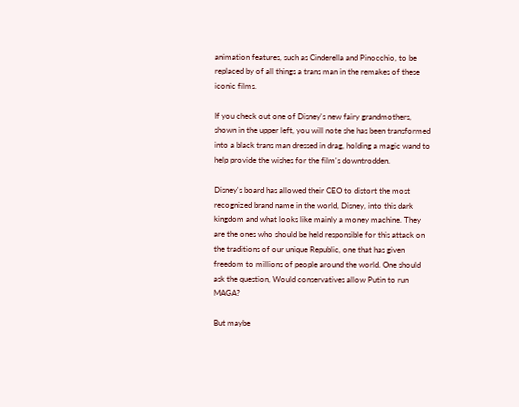animation features, such as Cinderella and Pinocchio, to be replaced by of all things a trans man in the remakes of these iconic films.

If you check out one of Disney's new fairy grandmothers, shown in the upper left, you will note she has been transformed into a black trans man dressed in drag, holding a magic wand to help provide the wishes for the film's downtrodden.

Disney's board has allowed their CEO to distort the most recognized brand name in the world, Disney, into this dark kingdom and what looks like mainly a money machine. They are the ones who should be held responsible for this attack on the traditions of our unique Republic, one that has given freedom to millions of people around the world. One should ask the question, Would conservatives allow Putin to run MAGA?

But maybe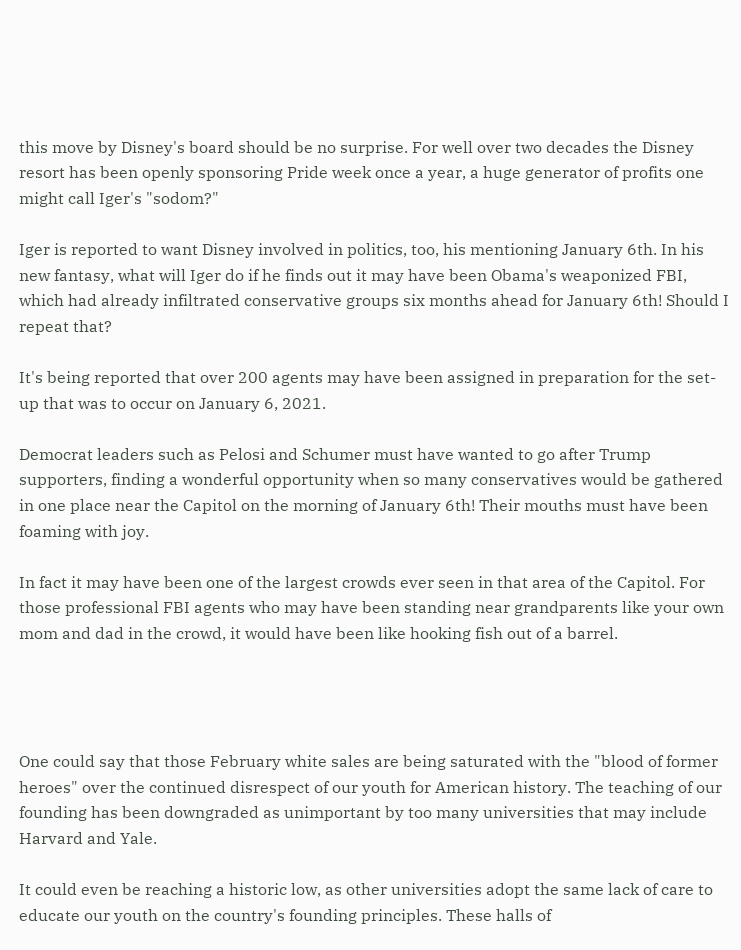this move by Disney's board should be no surprise. For well over two decades the Disney resort has been openly sponsoring Pride week once a year, a huge generator of profits one might call Iger's "sodom?"

Iger is reported to want Disney involved in politics, too, his mentioning January 6th. In his new fantasy, what will Iger do if he finds out it may have been Obama's weaponized FBI, which had already infiltrated conservative groups six months ahead for January 6th! Should I repeat that?

It's being reported that over 200 agents may have been assigned in preparation for the set-up that was to occur on January 6, 2021.

Democrat leaders such as Pelosi and Schumer must have wanted to go after Trump supporters, finding a wonderful opportunity when so many conservatives would be gathered in one place near the Capitol on the morning of January 6th! Their mouths must have been foaming with joy.

In fact it may have been one of the largest crowds ever seen in that area of the Capitol. For those professional FBI agents who may have been standing near grandparents like your own mom and dad in the crowd, it would have been like hooking fish out of a barrel.




One could say that those February white sales are being saturated with the "blood of former heroes" over the continued disrespect of our youth for American history. The teaching of our founding has been downgraded as unimportant by too many universities that may include Harvard and Yale.

It could even be reaching a historic low, as other universities adopt the same lack of care to educate our youth on the country's founding principles. These halls of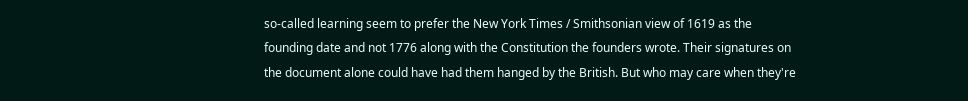so-called learning seem to prefer the New York Times / Smithsonian view of 1619 as the founding date and not 1776 along with the Constitution the founders wrote. Their signatures on the document alone could have had them hanged by the British. But who may care when they're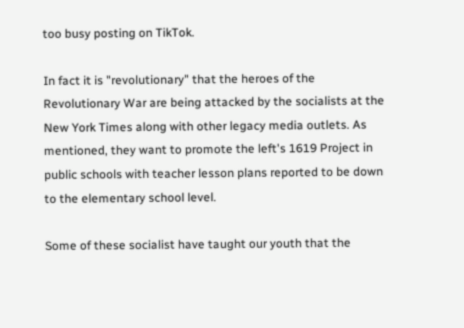too busy posting on TikTok.

In fact it is "revolutionary" that the heroes of the Revolutionary War are being attacked by the socialists at the New York Times along with other legacy media outlets. As mentioned, they want to promote the left's 1619 Project in public schools with teacher lesson plans reported to be down to the elementary school level.

Some of these socialist have taught our youth that the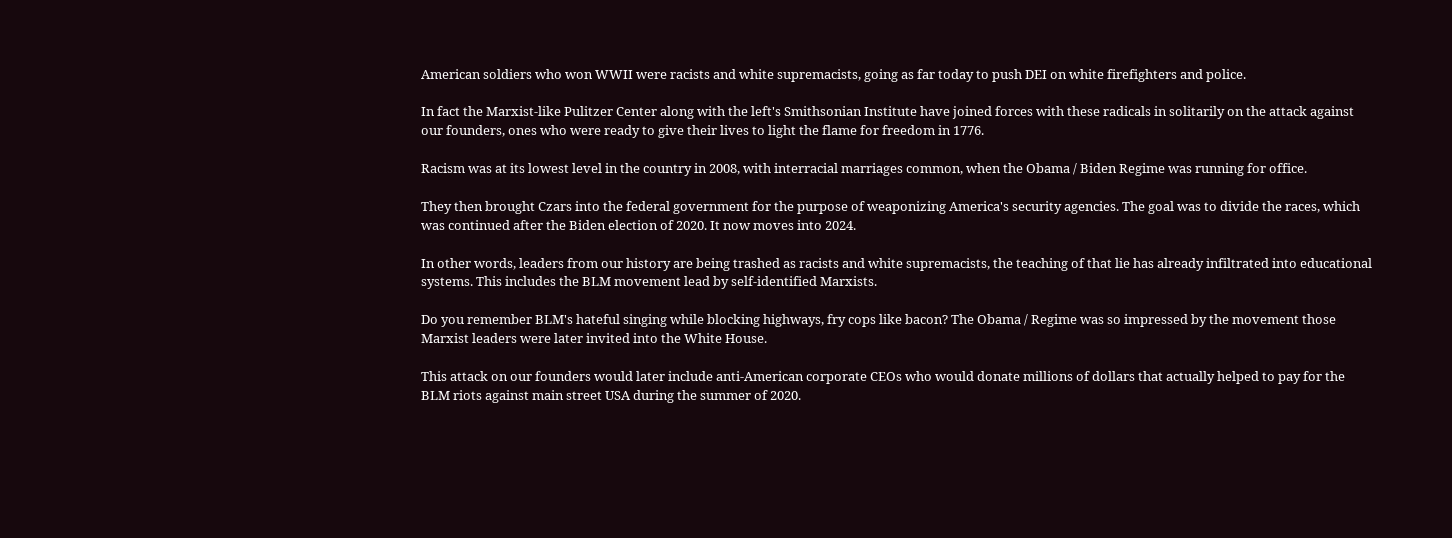American soldiers who won WWII were racists and white supremacists, going as far today to push DEI on white firefighters and police.

In fact the Marxist-like Pulitzer Center along with the left's Smithsonian Institute have joined forces with these radicals in solitarily on the attack against our founders, ones who were ready to give their lives to light the flame for freedom in 1776.

Racism was at its lowest level in the country in 2008, with interracial marriages common, when the Obama / Biden Regime was running for office.

They then brought Czars into the federal government for the purpose of weaponizing America's security agencies. The goal was to divide the races, which was continued after the Biden election of 2020. It now moves into 2024.

In other words, leaders from our history are being trashed as racists and white supremacists, the teaching of that lie has already infiltrated into educational systems. This includes the BLM movement lead by self-identified Marxists.

Do you remember BLM's hateful singing while blocking highways, fry cops like bacon? The Obama / Regime was so impressed by the movement those Marxist leaders were later invited into the White House.

This attack on our founders would later include anti-American corporate CEOs who would donate millions of dollars that actually helped to pay for the BLM riots against main street USA during the summer of 2020.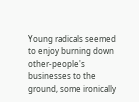Young radicals seemed to enjoy burning down other-people's businesses to the ground, some ironically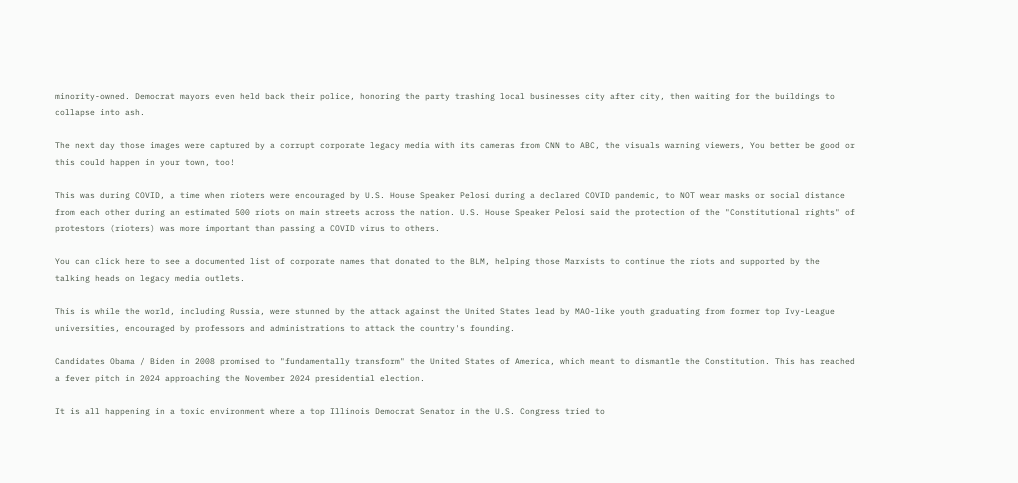minority-owned. Democrat mayors even held back their police, honoring the party trashing local businesses city after city, then waiting for the buildings to collapse into ash.

The next day those images were captured by a corrupt corporate legacy media with its cameras from CNN to ABC, the visuals warning viewers, You better be good or this could happen in your town, too!

This was during COVID, a time when rioters were encouraged by U.S. House Speaker Pelosi during a declared COVID pandemic, to NOT wear masks or social distance from each other during an estimated 500 riots on main streets across the nation. U.S. House Speaker Pelosi said the protection of the "Constitutional rights" of protestors (rioters) was more important than passing a COVID virus to others.

You can click here to see a documented list of corporate names that donated to the BLM, helping those Marxists to continue the riots and supported by the talking heads on legacy media outlets.

This is while the world, including Russia, were stunned by the attack against the United States lead by MAO-like youth graduating from former top Ivy-League universities, encouraged by professors and administrations to attack the country's founding.

Candidates Obama / Biden in 2008 promised to "fundamentally transform" the United States of America, which meant to dismantle the Constitution. This has reached a fever pitch in 2024 approaching the November 2024 presidential election.

It is all happening in a toxic environment where a top Illinois Democrat Senator in the U.S. Congress tried to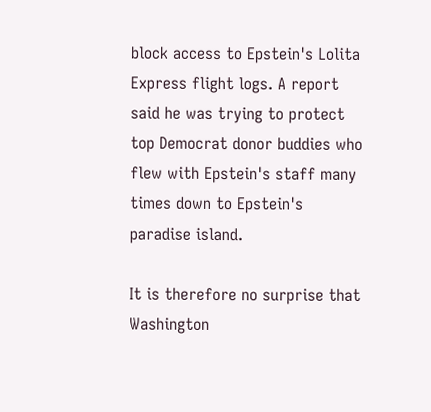block access to Epstein's Lolita Express flight logs. A report said he was trying to protect top Democrat donor buddies who flew with Epstein's staff many times down to Epstein's paradise island.

It is therefore no surprise that Washington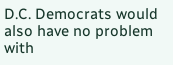D.C. Democrats would also have no problem with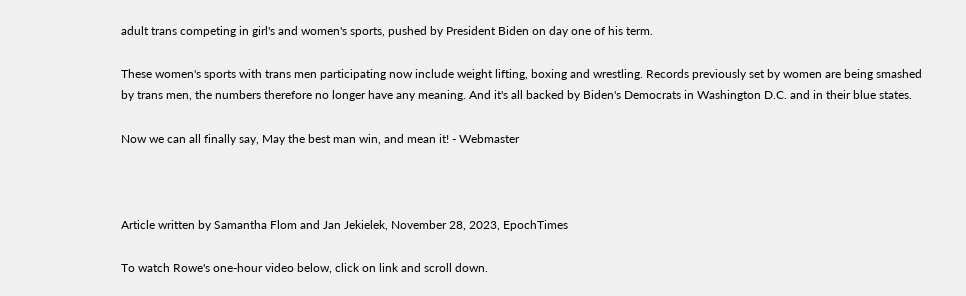adult trans competing in girl's and women's sports, pushed by President Biden on day one of his term.

These women's sports with trans men participating now include weight lifting, boxing and wrestling. Records previously set by women are being smashed by trans men, the numbers therefore no longer have any meaning. And it's all backed by Biden's Democrats in Washington D.C. and in their blue states.

Now we can all finally say, May the best man win, and mean it! - Webmaster



Article written by Samantha Flom and Jan Jekielek, November 28, 2023, EpochTimes

To watch Rowe's one-hour video below, click on link and scroll down.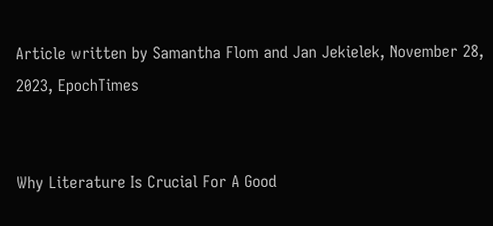Article written by Samantha Flom and Jan Jekielek, November 28, 2023, EpochTimes


Why Literature Is Crucial For A Good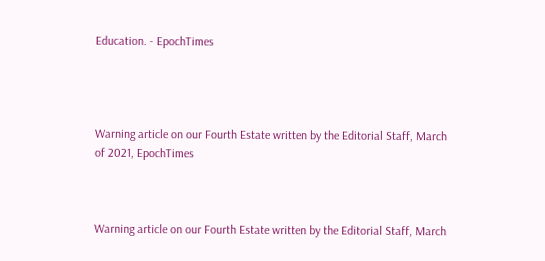Education. - EpochTimes




Warning article on our Fourth Estate written by the Editorial Staff, March of 2021, EpochTimes



Warning article on our Fourth Estate written by the Editorial Staff, March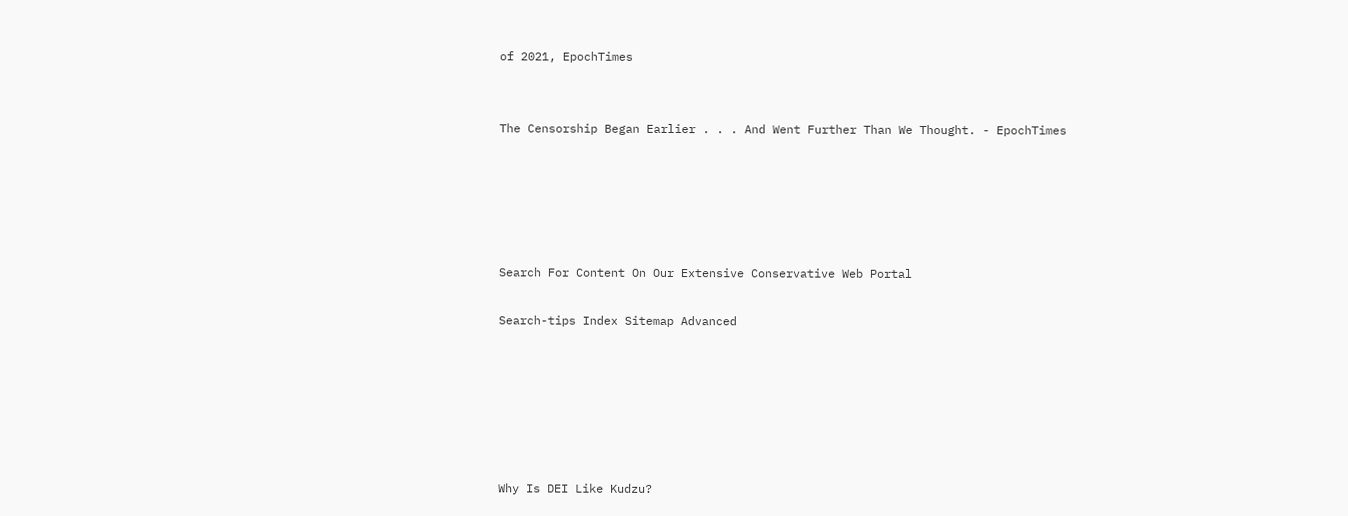of 2021, EpochTimes


The Censorship Began Earlier . . . And Went Further Than We Thought. - EpochTimes





Search For Content On Our Extensive Conservative Web Portal

Search-tips Index Sitemap Advanced






Why Is DEI Like Kudzu?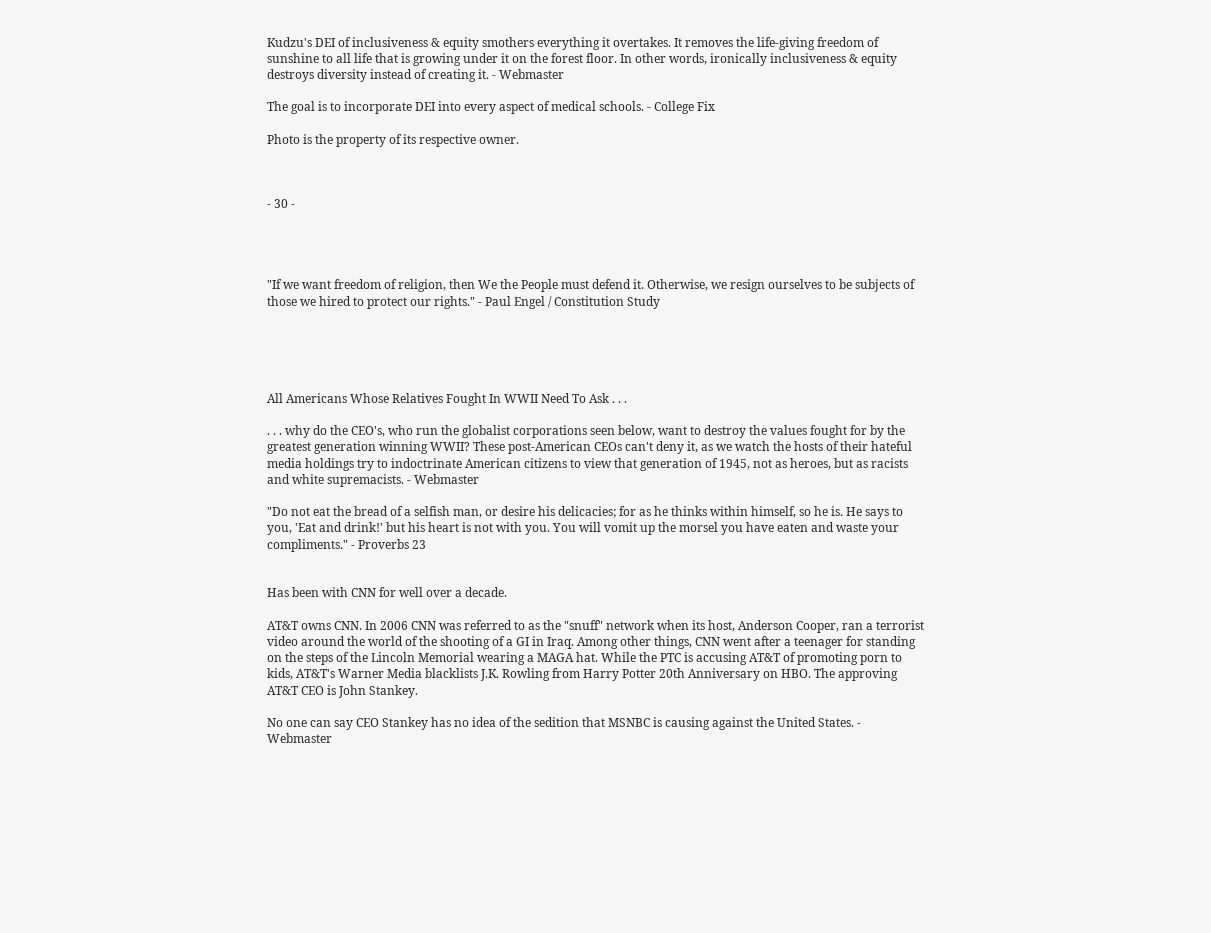Kudzu's DEI of inclusiveness & equity smothers everything it overtakes. It removes the life-giving freedom of sunshine to all life that is growing under it on the forest floor. In other words, ironically inclusiveness & equity destroys diversity instead of creating it. - Webmaster

The goal is to incorporate DEI into every aspect of medical schools. - College Fix

Photo is the property of its respective owner.



- 30 -




"If we want freedom of religion, then We the People must defend it. Otherwise, we resign ourselves to be subjects of those we hired to protect our rights." - Paul Engel / Constitution Study





All Americans Whose Relatives Fought In WWII Need To Ask . . .

. . . why do the CEO's, who run the globalist corporations seen below, want to destroy the values fought for by the greatest generation winning WWII? These post-American CEOs can't deny it, as we watch the hosts of their hateful media holdings try to indoctrinate American citizens to view that generation of 1945, not as heroes, but as racists and white supremacists. - Webmaster

"Do not eat the bread of a selfish man, or desire his delicacies; for as he thinks within himself, so he is. He says to you, 'Eat and drink!' but his heart is not with you. You will vomit up the morsel you have eaten and waste your compliments." - Proverbs 23


Has been with CNN for well over a decade.

AT&T owns CNN. In 2006 CNN was referred to as the "snuff" network when its host, Anderson Cooper, ran a terrorist video around the world of the shooting of a GI in Iraq. Among other things, CNN went after a teenager for standing on the steps of the Lincoln Memorial wearing a MAGA hat. While the PTC is accusing AT&T of promoting porn to kids, AT&T's Warner Media blacklists J.K. Rowling from Harry Potter 20th Anniversary on HBO. The approving AT&T CEO is John Stankey.

No one can say CEO Stankey has no idea of the sedition that MSNBC is causing against the United States. - Webmaster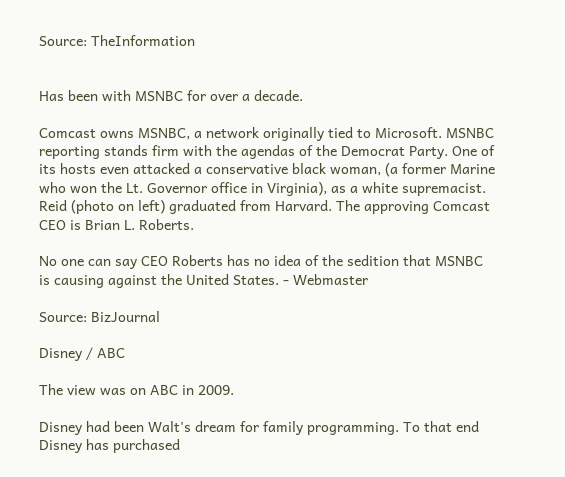Source: TheInformation


Has been with MSNBC for over a decade.

Comcast owns MSNBC, a network originally tied to Microsoft. MSNBC reporting stands firm with the agendas of the Democrat Party. One of its hosts even attacked a conservative black woman, (a former Marine who won the Lt. Governor office in Virginia), as a white supremacist. Reid (photo on left) graduated from Harvard. The approving Comcast CEO is Brian L. Roberts.

No one can say CEO Roberts has no idea of the sedition that MSNBC is causing against the United States. - Webmaster

Source: BizJournal

Disney / ABC

The view was on ABC in 2009.

Disney had been Walt's dream for family programming. To that end Disney has purchased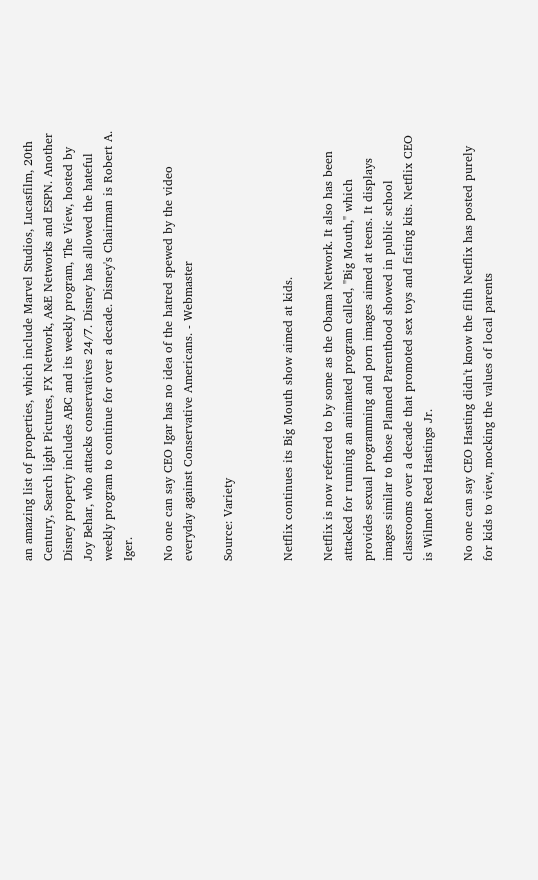an amazing list of properties, which include Marvel Studios, Lucasfilm, 20th Century, Search light Pictures, FX Network, A&E Networks and ESPN. Another Disney property includes ABC and its weekly program, The View, hosted by Joy Behar, who attacks conservatives 24/7. Disney has allowed the hateful weekly program to continue for over a decade. Disney's Chairman is Robert A. Iger.

No one can say CEO Igar has no idea of the hatred spewed by the video everyday against Conservative Americans. - Webmaster

Source: Variety


Netflix continues its Big Mouth show aimed at kids.

Netflix is now referred to by some as the Obama Network. It also has been attacked for running an animated program called, "Big Mouth," which provides sexual programming and porn images aimed at teens. It displays images similar to those Planned Parenthood showed in public school classrooms over a decade that promoted sex toys and fisting kits. Netflix CEO is Wilmot Reed Hastings Jr.

No one can say CEO Hasting didn't know the filth Netflix has posted purely for kids to view, mocking the values of local parents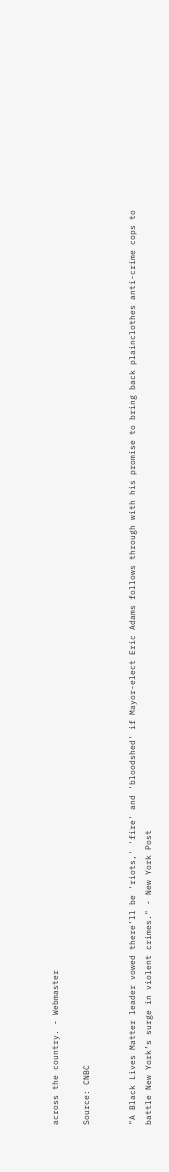across the country. - Webmaster

Source: CNBC


"A Black Lives Matter leader vowed there’ll be 'riots,' 'fire' and 'bloodshed' if Mayor-elect Eric Adams follows through with his promise to bring back plainclothes anti-crime cops to battle New York’s surge in violent crimes." - New York Post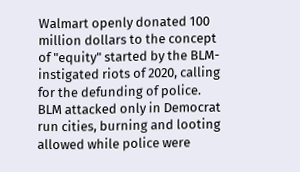Walmart openly donated 100 million dollars to the concept of "equity" started by the BLM-instigated riots of 2020, calling for the defunding of police. BLM attacked only in Democrat run cities, burning and looting allowed while police were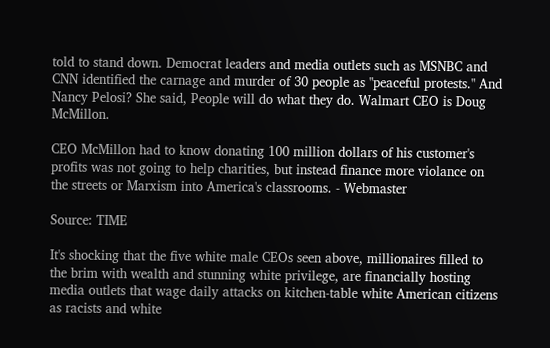told to stand down. Democrat leaders and media outlets such as MSNBC and CNN identified the carnage and murder of 30 people as "peaceful protests." And Nancy Pelosi? She said, People will do what they do. Walmart CEO is Doug McMillon.

CEO McMillon had to know donating 100 million dollars of his customer's profits was not going to help charities, but instead finance more violance on the streets or Marxism into America's classrooms. - Webmaster

Source: TIME

It's shocking that the five white male CEOs seen above, millionaires filled to the brim with wealth and stunning white privilege, are financially hosting media outlets that wage daily attacks on kitchen-table white American citizens as racists and white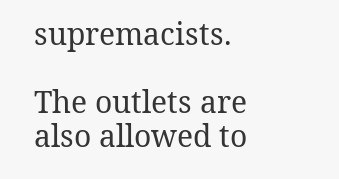supremacists.

The outlets are also allowed to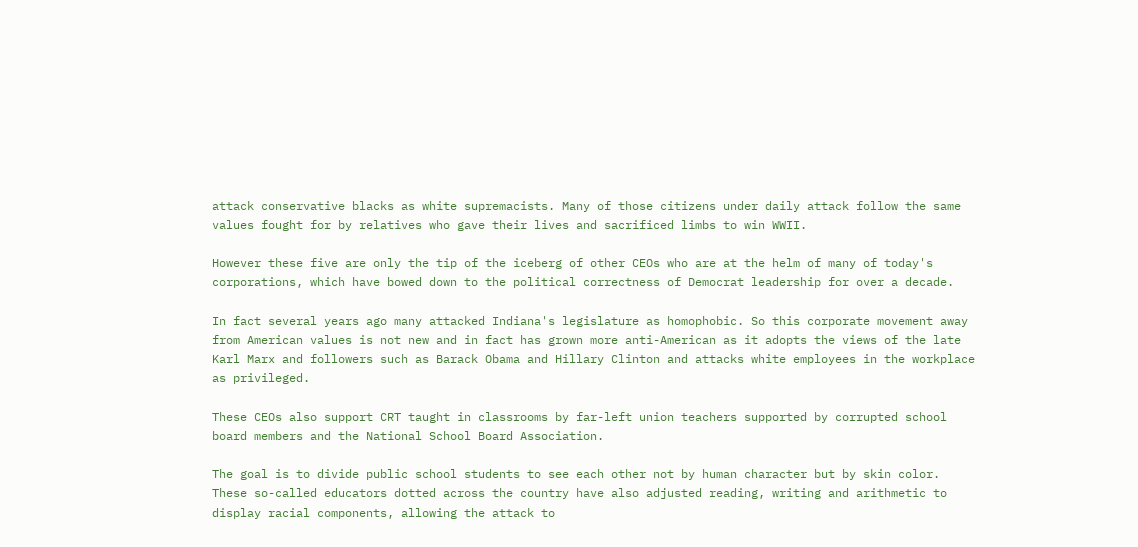attack conservative blacks as white supremacists. Many of those citizens under daily attack follow the same values fought for by relatives who gave their lives and sacrificed limbs to win WWII.

However these five are only the tip of the iceberg of other CEOs who are at the helm of many of today's corporations, which have bowed down to the political correctness of Democrat leadership for over a decade.

In fact several years ago many attacked Indiana's legislature as homophobic. So this corporate movement away from American values is not new and in fact has grown more anti-American as it adopts the views of the late Karl Marx and followers such as Barack Obama and Hillary Clinton and attacks white employees in the workplace as privileged.

These CEOs also support CRT taught in classrooms by far-left union teachers supported by corrupted school board members and the National School Board Association.

The goal is to divide public school students to see each other not by human character but by skin color. These so-called educators dotted across the country have also adjusted reading, writing and arithmetic to display racial components, allowing the attack to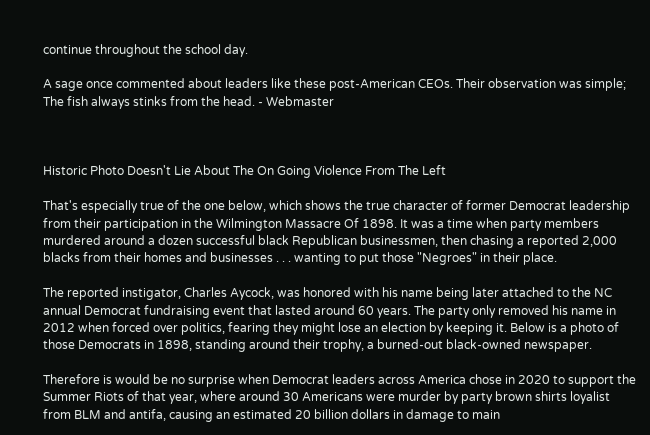continue throughout the school day.

A sage once commented about leaders like these post-American CEOs. Their observation was simple; The fish always stinks from the head. - Webmaster



Historic Photo Doesn't Lie About The On Going Violence From The Left

That's especially true of the one below, which shows the true character of former Democrat leadership from their participation in the Wilmington Massacre Of 1898. It was a time when party members murdered around a dozen successful black Republican businessmen, then chasing a reported 2,000 blacks from their homes and businesses . . . wanting to put those "Negroes" in their place.

The reported instigator, Charles Aycock, was honored with his name being later attached to the NC annual Democrat fundraising event that lasted around 60 years. The party only removed his name in 2012 when forced over politics, fearing they might lose an election by keeping it. Below is a photo of those Democrats in 1898, standing around their trophy, a burned-out black-owned newspaper.

Therefore is would be no surprise when Democrat leaders across America chose in 2020 to support the Summer Riots of that year, where around 30 Americans were murder by party brown shirts loyalist from BLM and antifa, causing an estimated 20 billion dollars in damage to main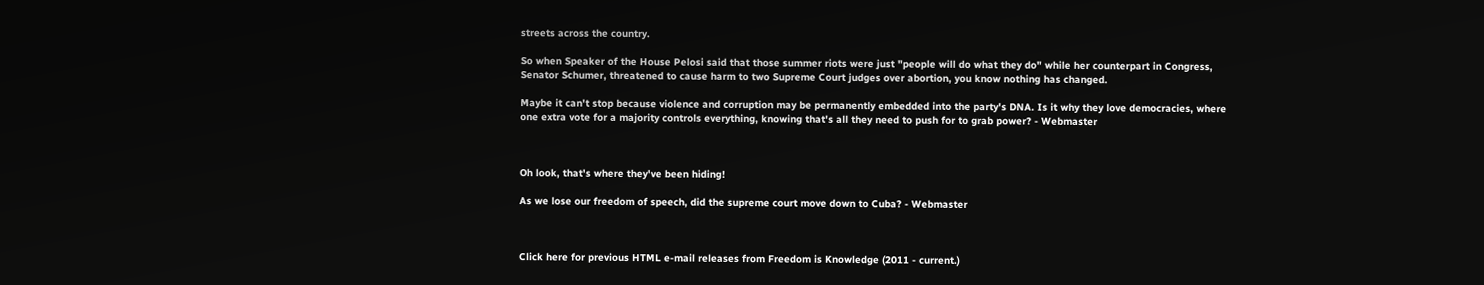streets across the country.

So when Speaker of the House Pelosi said that those summer riots were just "people will do what they do" while her counterpart in Congress, Senator Schumer, threatened to cause harm to two Supreme Court judges over abortion, you know nothing has changed.

Maybe it can't stop because violence and corruption may be permanently embedded into the party's DNA. Is it why they love democracies, where one extra vote for a majority controls everything, knowing that's all they need to push for to grab power? - Webmaster



Oh look, that's where they've been hiding!

As we lose our freedom of speech, did the supreme court move down to Cuba? - Webmaster



Click here for previous HTML e-mail releases from Freedom is Knowledge (2011 - current.)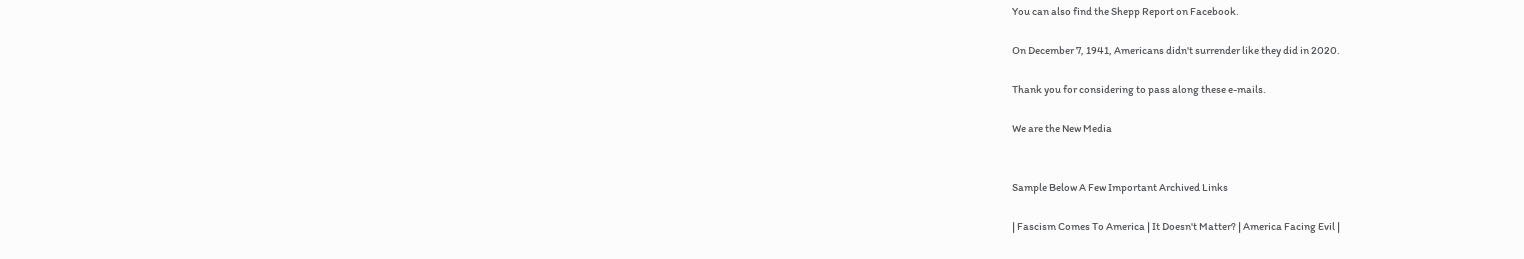You can also find the Shepp Report on Facebook.

On December 7, 1941, Americans didn't surrender like they did in 2020.

Thank you for considering to pass along these e-mails.

We are the New Media


Sample Below A Few Important Archived Links

| Fascism Comes To America | It Doesn't Matter? | America Facing Evil |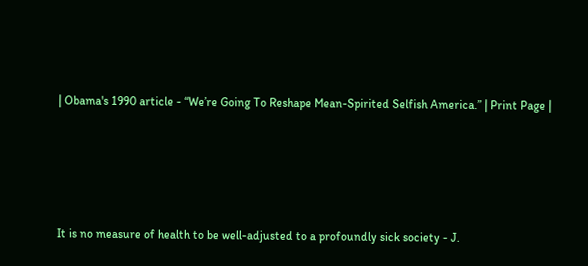| Obama's 1990 article - “We’re Going To Reshape Mean-Spirited Selfish America.” | Print Page |





It is no measure of health to be well-adjusted to a profoundly sick society - J.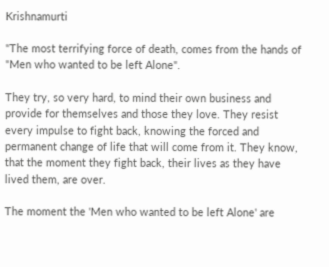Krishnamurti

"The most terrifying force of death, comes from the hands of "Men who wanted to be left Alone".

They try, so very hard, to mind their own business and provide for themselves and those they love. They resist every impulse to fight back, knowing the forced and permanent change of life that will come from it. They know, that the moment they fight back, their lives as they have lived them, are over.

The moment the 'Men who wanted to be left Alone' are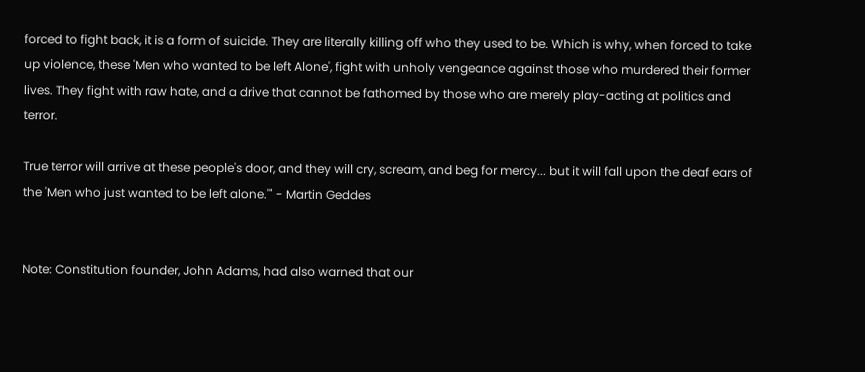forced to fight back, it is a form of suicide. They are literally killing off who they used to be. Which is why, when forced to take up violence, these 'Men who wanted to be left Alone', fight with unholy vengeance against those who murdered their former lives. They fight with raw hate, and a drive that cannot be fathomed by those who are merely play-acting at politics and terror.

True terror will arrive at these people's door, and they will cry, scream, and beg for mercy... but it will fall upon the deaf ears of the 'Men who just wanted to be left alone.'" - Martin Geddes


Note: Constitution founder, John Adams, had also warned that our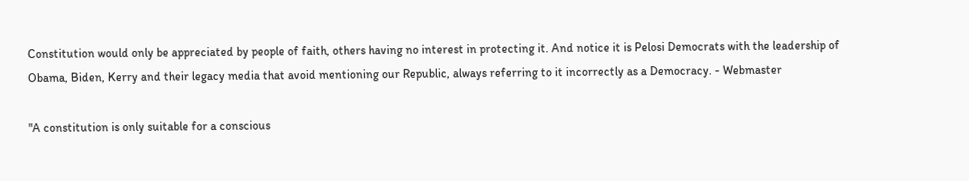Constitution would only be appreciated by people of faith, others having no interest in protecting it. And notice it is Pelosi Democrats with the leadership of Obama, Biden, Kerry and their legacy media that avoid mentioning our Republic, always referring to it incorrectly as a Democracy. - Webmaster

"A constitution is only suitable for a conscious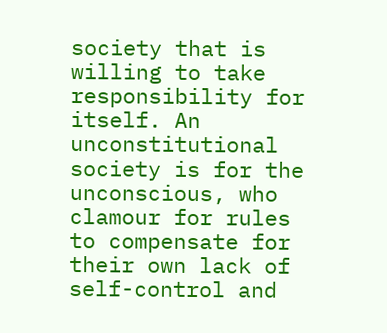society that is willing to take responsibility for itself. An unconstitutional society is for the unconscious, who clamour for rules to compensate for their own lack of self-control and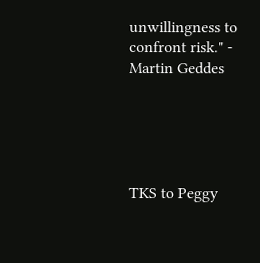unwillingness to confront risk." - Martin Geddes





TKS to Peggy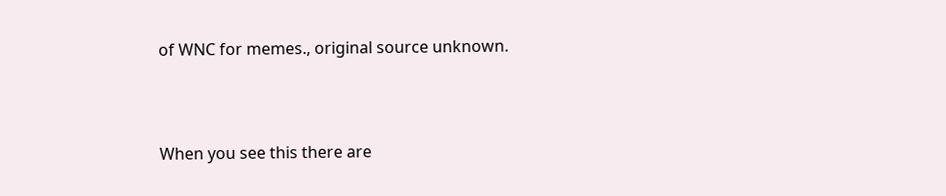of WNC for memes., original source unknown.



When you see this there are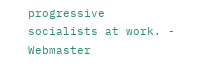progressive socialists at work. - Webmaster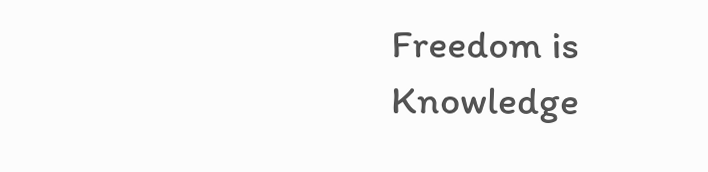Freedom is Knowledge